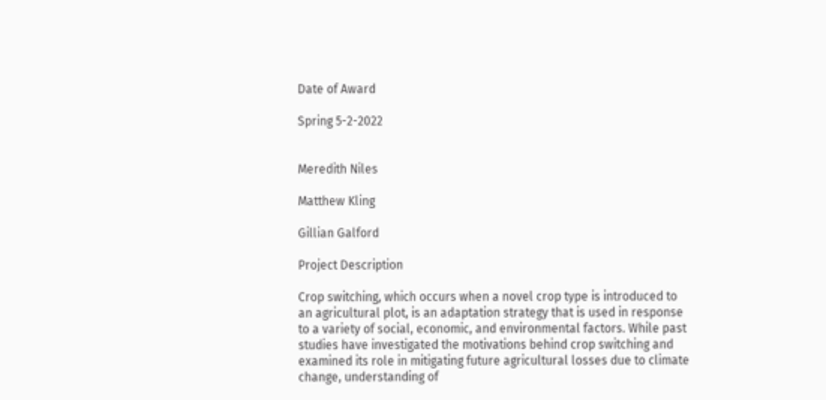Date of Award

Spring 5-2-2022


Meredith Niles

Matthew Kling

Gillian Galford

Project Description

Crop switching, which occurs when a novel crop type is introduced to an agricultural plot, is an adaptation strategy that is used in response to a variety of social, economic, and environmental factors. While past studies have investigated the motivations behind crop switching and examined its role in mitigating future agricultural losses due to climate change, understanding of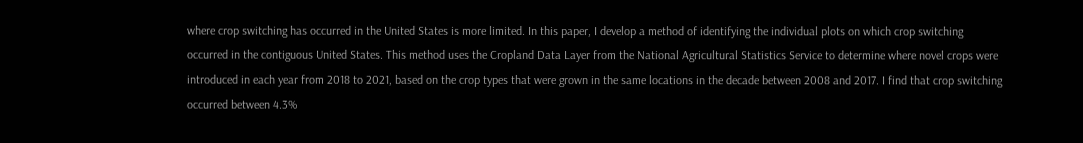where crop switching has occurred in the United States is more limited. In this paper, I develop a method of identifying the individual plots on which crop switching occurred in the contiguous United States. This method uses the Cropland Data Layer from the National Agricultural Statistics Service to determine where novel crops were introduced in each year from 2018 to 2021, based on the crop types that were grown in the same locations in the decade between 2008 and 2017. I find that crop switching occurred between 4.3%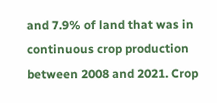and 7.9% of land that was in continuous crop production between 2008 and 2021. Crop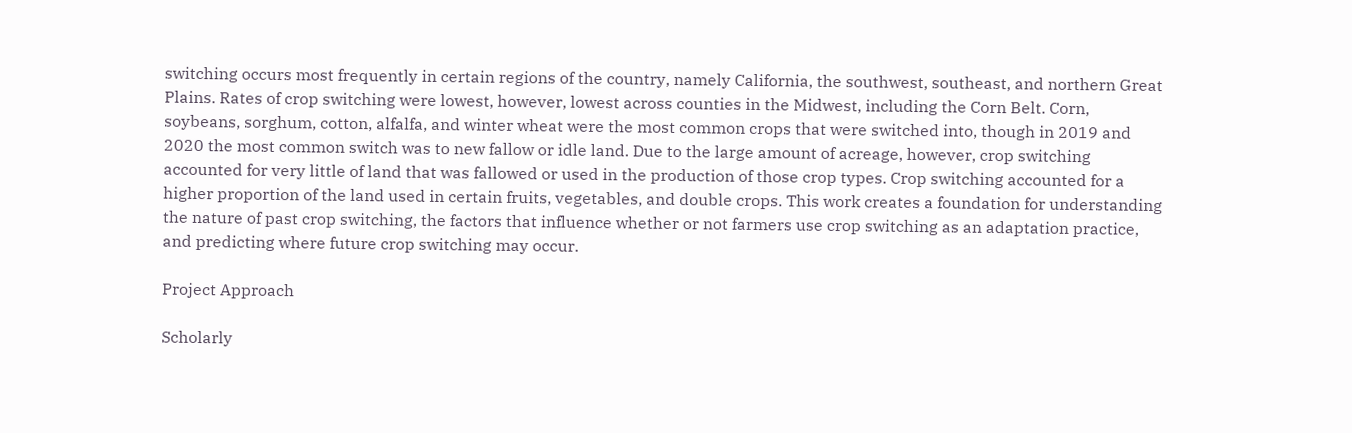switching occurs most frequently in certain regions of the country, namely California, the southwest, southeast, and northern Great Plains. Rates of crop switching were lowest, however, lowest across counties in the Midwest, including the Corn Belt. Corn, soybeans, sorghum, cotton, alfalfa, and winter wheat were the most common crops that were switched into, though in 2019 and 2020 the most common switch was to new fallow or idle land. Due to the large amount of acreage, however, crop switching accounted for very little of land that was fallowed or used in the production of those crop types. Crop switching accounted for a higher proportion of the land used in certain fruits, vegetables, and double crops. This work creates a foundation for understanding the nature of past crop switching, the factors that influence whether or not farmers use crop switching as an adaptation practice, and predicting where future crop switching may occur.

Project Approach

Scholarly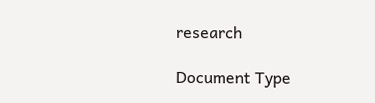research

Document Type